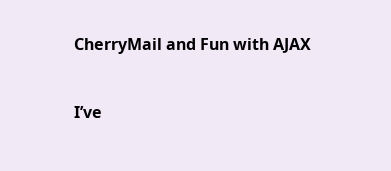CherryMail and Fun with AJAX


I’ve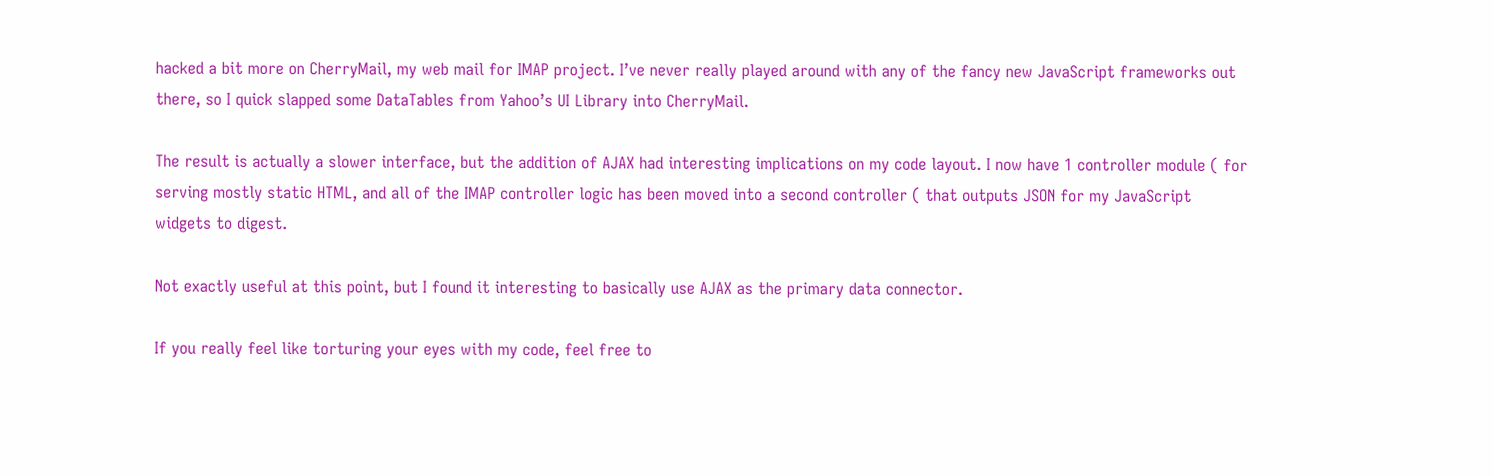hacked a bit more on CherryMail, my web mail for IMAP project. I’ve never really played around with any of the fancy new JavaScript frameworks out there, so I quick slapped some DataTables from Yahoo’s UI Library into CherryMail.

The result is actually a slower interface, but the addition of AJAX had interesting implications on my code layout. I now have 1 controller module ( for serving mostly static HTML, and all of the IMAP controller logic has been moved into a second controller ( that outputs JSON for my JavaScript widgets to digest.

Not exactly useful at this point, but I found it interesting to basically use AJAX as the primary data connector.

If you really feel like torturing your eyes with my code, feel free to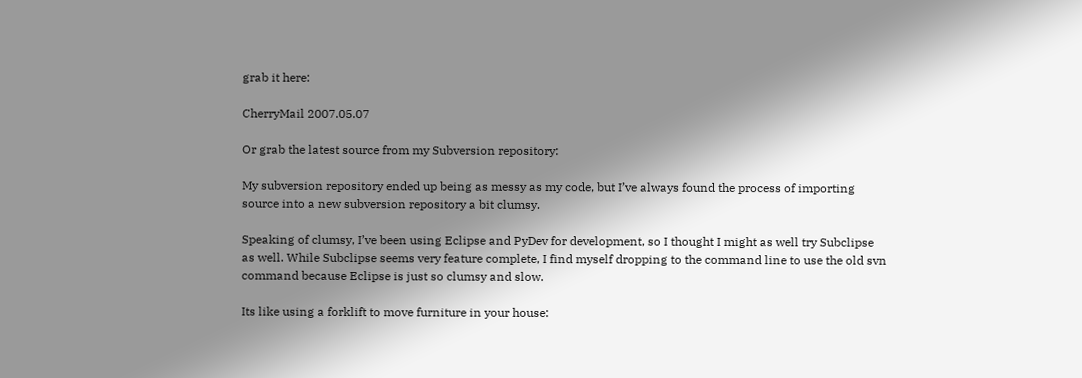grab it here:

CherryMail 2007.05.07

Or grab the latest source from my Subversion repository:

My subversion repository ended up being as messy as my code, but I’ve always found the process of importing source into a new subversion repository a bit clumsy.

Speaking of clumsy, I’ve been using Eclipse and PyDev for development, so I thought I might as well try Subclipse as well. While Subclipse seems very feature complete, I find myself dropping to the command line to use the old svn command because Eclipse is just so clumsy and slow.

Its like using a forklift to move furniture in your house: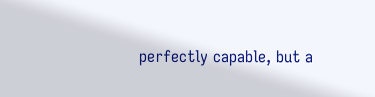perfectly capable, but a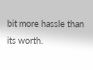bit more hassle than its worth.